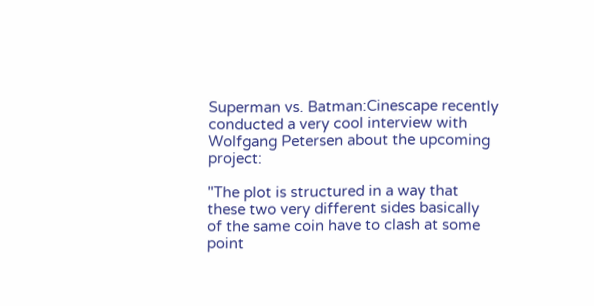Superman vs. Batman:Cinescape recently conducted a very cool interview with Wolfgang Petersen about the upcoming project:

"The plot is structured in a way that these two very different sides basically of the same coin have to clash at some point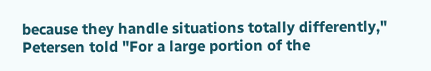because they handle situations totally differently," Petersen told "For a large portion of the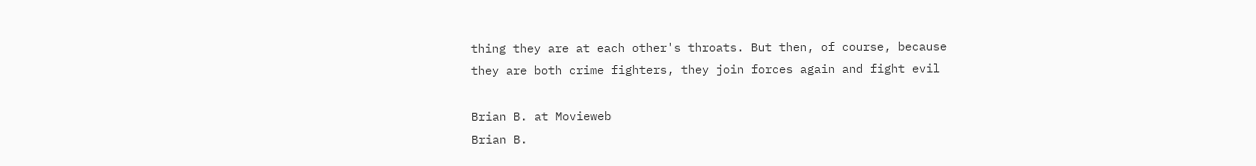thing they are at each other's throats. But then, of course, because they are both crime fighters, they join forces again and fight evil

Brian B. at Movieweb
Brian B.